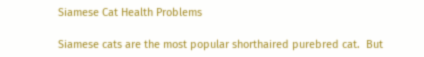Siamese Cat Health Problems

Siamese cats are the most popular shorthaired purebred cat.  But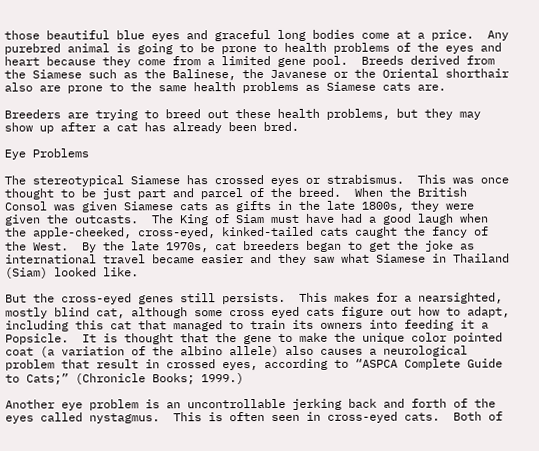those beautiful blue eyes and graceful long bodies come at a price.  Any purebred animal is going to be prone to health problems of the eyes and heart because they come from a limited gene pool.  Breeds derived from the Siamese such as the Balinese, the Javanese or the Oriental shorthair also are prone to the same health problems as Siamese cats are.

Breeders are trying to breed out these health problems, but they may show up after a cat has already been bred.

Eye Problems

The stereotypical Siamese has crossed eyes or strabismus.  This was once thought to be just part and parcel of the breed.  When the British Consol was given Siamese cats as gifts in the late 1800s, they were given the outcasts.  The King of Siam must have had a good laugh when the apple-cheeked, cross-eyed, kinked-tailed cats caught the fancy of the West.  By the late 1970s, cat breeders began to get the joke as international travel became easier and they saw what Siamese in Thailand (Siam) looked like.

But the cross-eyed genes still persists.  This makes for a nearsighted, mostly blind cat, although some cross eyed cats figure out how to adapt, including this cat that managed to train its owners into feeding it a Popsicle.  It is thought that the gene to make the unique color pointed coat (a variation of the albino allele) also causes a neurological problem that result in crossed eyes, according to “ASPCA Complete Guide to Cats;” (Chronicle Books; 1999.)

Another eye problem is an uncontrollable jerking back and forth of the eyes called nystagmus.  This is often seen in cross-eyed cats.  Both of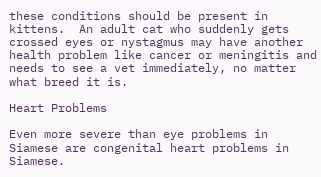these conditions should be present in kittens.  An adult cat who suddenly gets crossed eyes or nystagmus may have another health problem like cancer or meningitis and needs to see a vet immediately, no matter what breed it is.

Heart Problems

Even more severe than eye problems in Siamese are congenital heart problems in Siamese.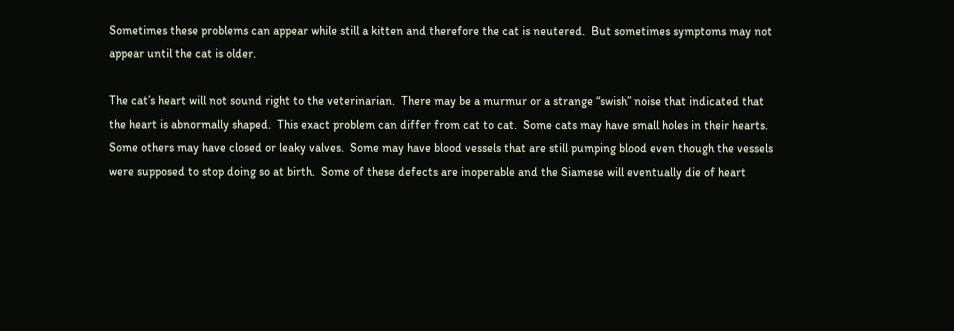Sometimes these problems can appear while still a kitten and therefore the cat is neutered.  But sometimes symptoms may not appear until the cat is older.

The cat’s heart will not sound right to the veterinarian.  There may be a murmur or a strange “swish” noise that indicated that the heart is abnormally shaped.  This exact problem can differ from cat to cat.  Some cats may have small holes in their hearts.  Some others may have closed or leaky valves.  Some may have blood vessels that are still pumping blood even though the vessels were supposed to stop doing so at birth.  Some of these defects are inoperable and the Siamese will eventually die of heart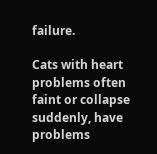failure.

Cats with heart problems often faint or collapse suddenly, have problems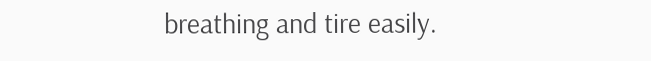breathing and tire easily.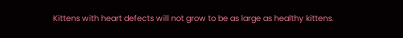Kittens with heart defects will not grow to be as large as healthy kittens.